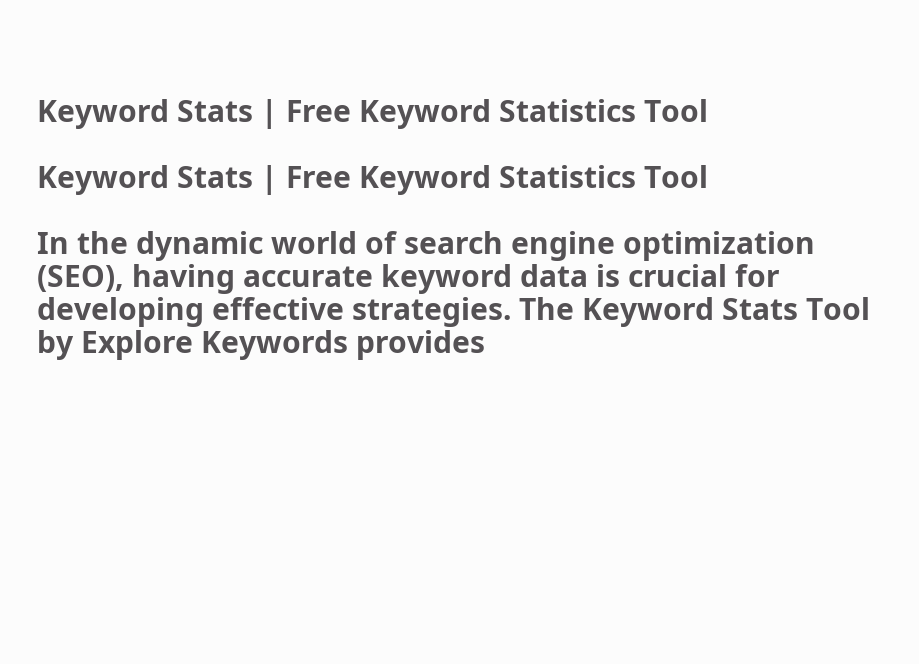Keyword Stats | Free Keyword Statistics Tool

Keyword Stats | Free Keyword Statistics Tool

In the dynamic world of search engine optimization (SEO), having accurate keyword data is crucial for developing effective strategies. The Keyword Stats Tool by Explore Keywords provides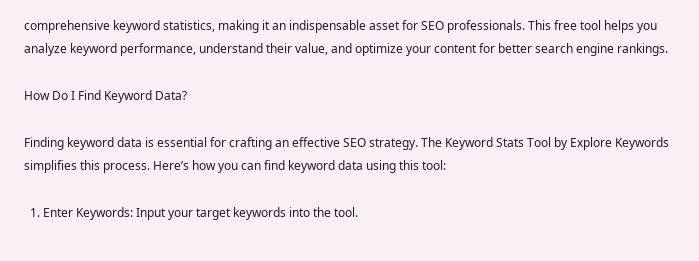comprehensive keyword statistics, making it an indispensable asset for SEO professionals. This free tool helps you analyze keyword performance, understand their value, and optimize your content for better search engine rankings.

How Do I Find Keyword Data?

Finding keyword data is essential for crafting an effective SEO strategy. The Keyword Stats Tool by Explore Keywords simplifies this process. Here’s how you can find keyword data using this tool:

  1. Enter Keywords: Input your target keywords into the tool.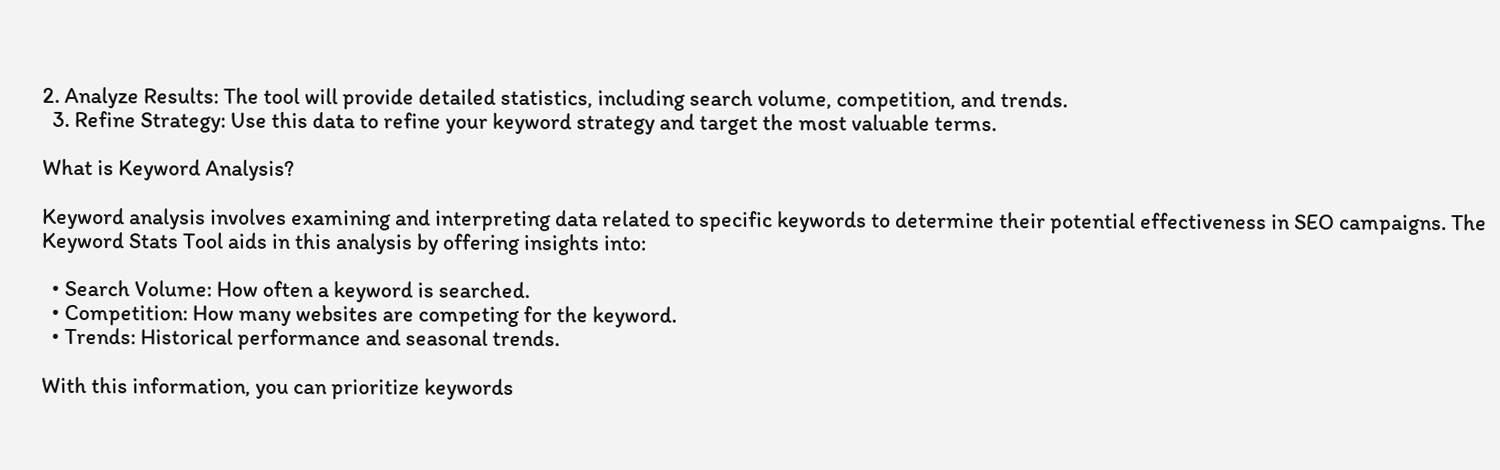2. Analyze Results: The tool will provide detailed statistics, including search volume, competition, and trends.
  3. Refine Strategy: Use this data to refine your keyword strategy and target the most valuable terms.

What is Keyword Analysis?

Keyword analysis involves examining and interpreting data related to specific keywords to determine their potential effectiveness in SEO campaigns. The Keyword Stats Tool aids in this analysis by offering insights into:

  • Search Volume: How often a keyword is searched.
  • Competition: How many websites are competing for the keyword.
  • Trends: Historical performance and seasonal trends.

With this information, you can prioritize keywords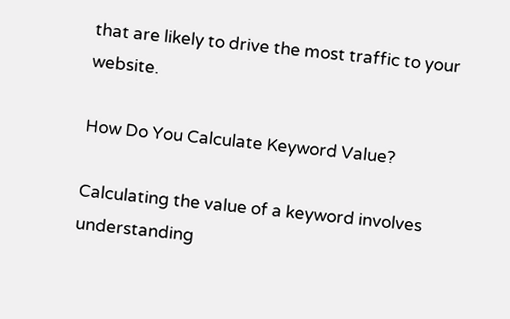that are likely to drive the most traffic to your website.

How Do You Calculate Keyword Value?

Calculating the value of a keyword involves understanding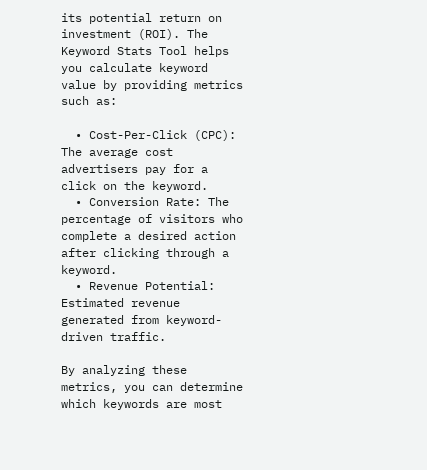its potential return on investment (ROI). The Keyword Stats Tool helps you calculate keyword value by providing metrics such as:

  • Cost-Per-Click (CPC): The average cost advertisers pay for a click on the keyword.
  • Conversion Rate: The percentage of visitors who complete a desired action after clicking through a keyword.
  • Revenue Potential: Estimated revenue generated from keyword-driven traffic.

By analyzing these metrics, you can determine which keywords are most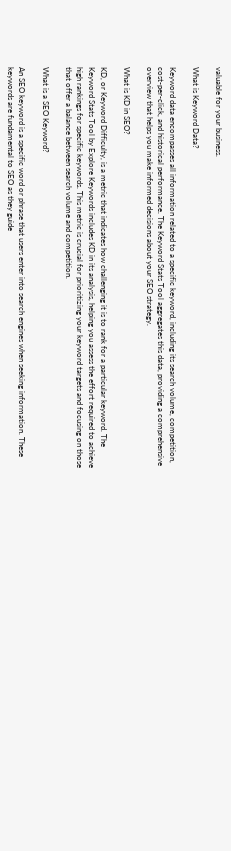valuable for your business.

What is Keyword Data?

Keyword data encompasses all information related to a specific keyword, including its search volume, competition, cost-per-click, and historical performance. The Keyword Stats Tool aggregates this data, providing a comprehensive overview that helps you make informed decisions about your SEO strategy.

What is KD in SEO?

KD, or Keyword Difficulty, is a metric that indicates how challenging it is to rank for a particular keyword. The Keyword Stats Tool by Explore Keywords includes KD in its analysis, helping you assess the effort required to achieve high rankings for specific keywords. This metric is crucial for prioritizing your keyword targets and focusing on those that offer a balance between search volume and competition.

What is a SEO Keyword?

An SEO keyword is a specific word or phrase that users enter into search engines when seeking information. These keywords are fundamental to SEO as they guide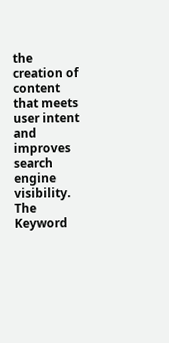the creation of content that meets user intent and improves search engine visibility. The Keyword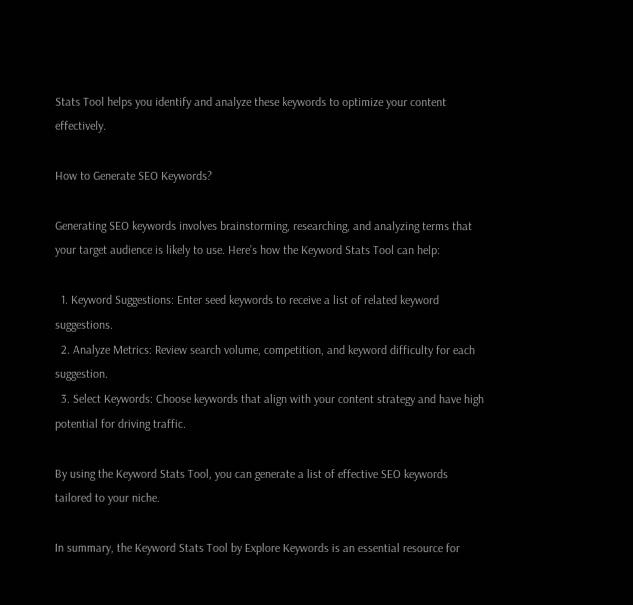Stats Tool helps you identify and analyze these keywords to optimize your content effectively.

How to Generate SEO Keywords?

Generating SEO keywords involves brainstorming, researching, and analyzing terms that your target audience is likely to use. Here’s how the Keyword Stats Tool can help:

  1. Keyword Suggestions: Enter seed keywords to receive a list of related keyword suggestions.
  2. Analyze Metrics: Review search volume, competition, and keyword difficulty for each suggestion.
  3. Select Keywords: Choose keywords that align with your content strategy and have high potential for driving traffic.

By using the Keyword Stats Tool, you can generate a list of effective SEO keywords tailored to your niche.

In summary, the Keyword Stats Tool by Explore Keywords is an essential resource for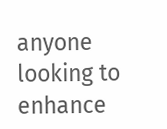anyone looking to enhance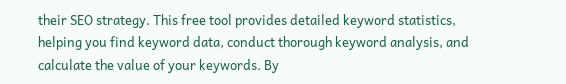their SEO strategy. This free tool provides detailed keyword statistics, helping you find keyword data, conduct thorough keyword analysis, and calculate the value of your keywords. By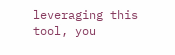leveraging this tool, you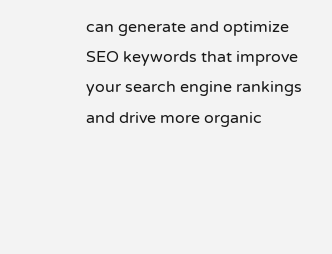can generate and optimize SEO keywords that improve your search engine rankings and drive more organic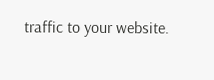traffic to your website.